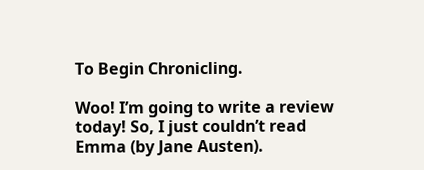To Begin Chronicling.

Woo! I’m going to write a review today! So, I just couldn’t read Emma (by Jane Austen).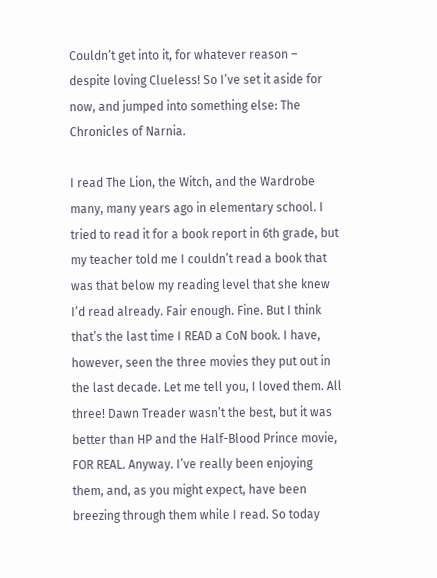Couldn’t get into it, for whatever reason – despite loving Clueless! So I’ve set it aside for now, and jumped into something else: The Chronicles of Narnia.

I read The Lion, the Witch, and the Wardrobe many, many years ago in elementary school. I tried to read it for a book report in 6th grade, but my teacher told me I couldn’t read a book that was that below my reading level that she knew I’d read already. Fair enough. Fine. But I think that’s the last time I READ a CoN book. I have, however, seen the three movies they put out in the last decade. Let me tell you, I loved them. All three! Dawn Treader wasn’t the best, but it was better than HP and the Half-Blood Prince movie, FOR REAL. Anyway. I’ve really been enjoying them, and, as you might expect, have been breezing through them while I read. So today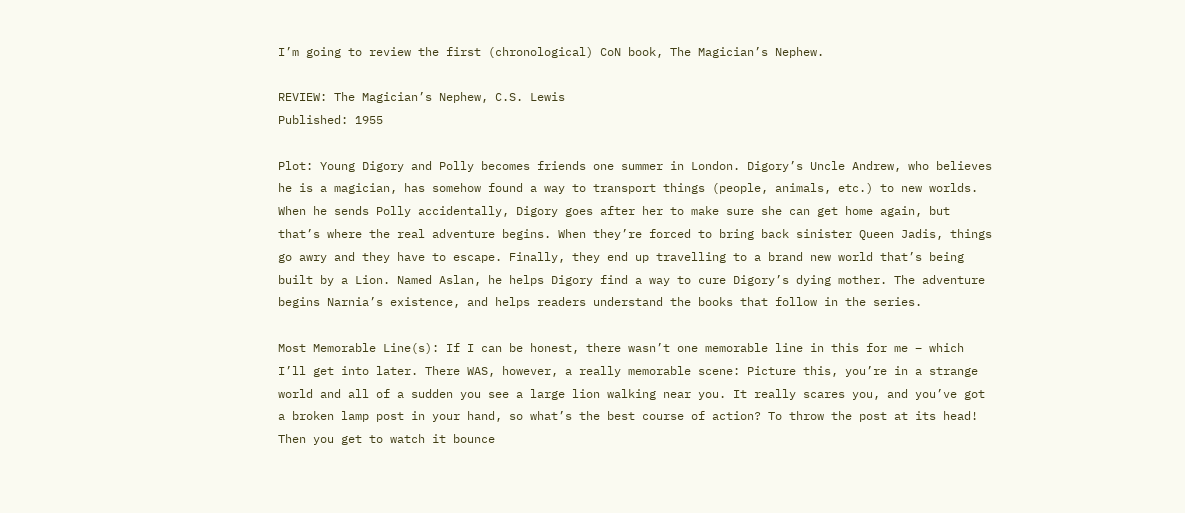I’m going to review the first (chronological) CoN book, The Magician’s Nephew.

REVIEW: The Magician’s Nephew, C.S. Lewis
Published: 1955

Plot: Young Digory and Polly becomes friends one summer in London. Digory’s Uncle Andrew, who believes he is a magician, has somehow found a way to transport things (people, animals, etc.) to new worlds. When he sends Polly accidentally, Digory goes after her to make sure she can get home again, but that’s where the real adventure begins. When they’re forced to bring back sinister Queen Jadis, things go awry and they have to escape. Finally, they end up travelling to a brand new world that’s being built by a Lion. Named Aslan, he helps Digory find a way to cure Digory’s dying mother. The adventure begins Narnia’s existence, and helps readers understand the books that follow in the series.

Most Memorable Line(s): If I can be honest, there wasn’t one memorable line in this for me – which I’ll get into later. There WAS, however, a really memorable scene: Picture this, you’re in a strange world and all of a sudden you see a large lion walking near you. It really scares you, and you’ve got a broken lamp post in your hand, so what’s the best course of action? To throw the post at its head! Then you get to watch it bounce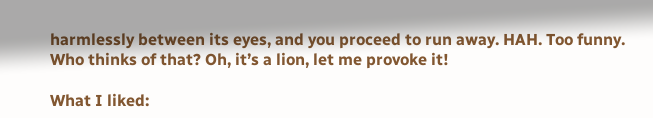harmlessly between its eyes, and you proceed to run away. HAH. Too funny. Who thinks of that? Oh, it’s a lion, let me provoke it!

What I liked: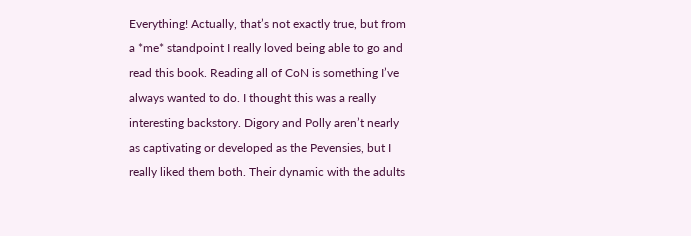Everything! Actually, that’s not exactly true, but from a *me* standpoint I really loved being able to go and read this book. Reading all of CoN is something I’ve always wanted to do. I thought this was a really interesting backstory. Digory and Polly aren’t nearly as captivating or developed as the Pevensies, but I really liked them both. Their dynamic with the adults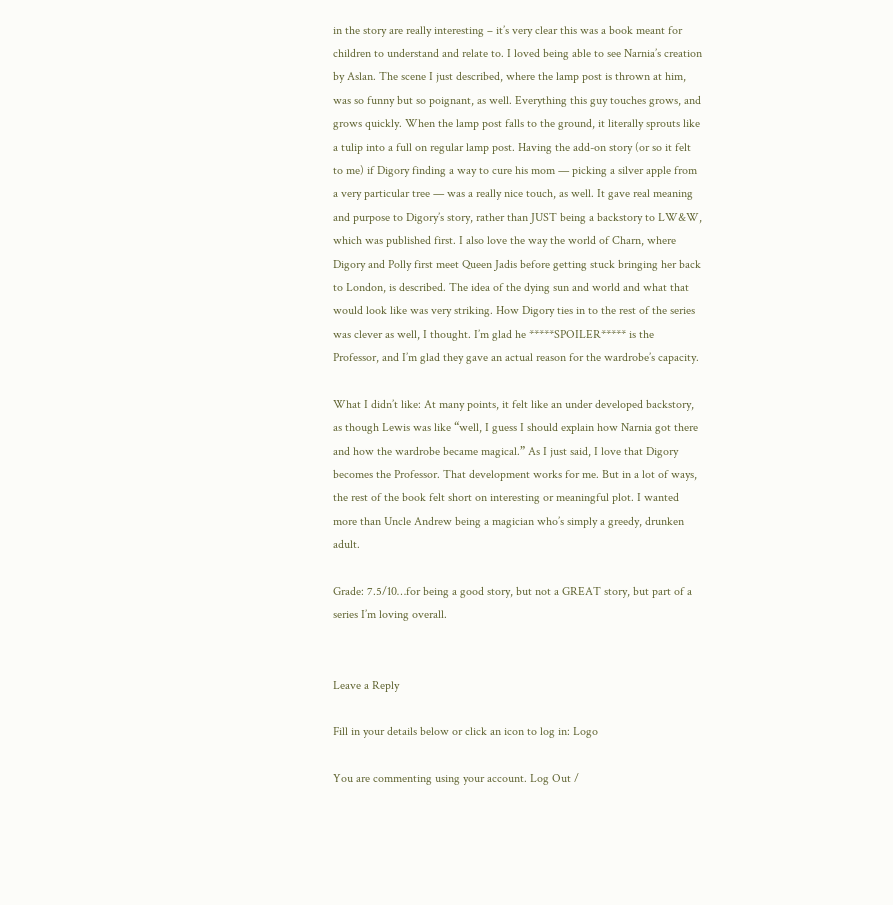in the story are really interesting – it’s very clear this was a book meant for children to understand and relate to. I loved being able to see Narnia’s creation by Aslan. The scene I just described, where the lamp post is thrown at him, was so funny but so poignant, as well. Everything this guy touches grows, and grows quickly. When the lamp post falls to the ground, it literally sprouts like a tulip into a full on regular lamp post. Having the add-on story (or so it felt to me) if Digory finding a way to cure his mom — picking a silver apple from a very particular tree — was a really nice touch, as well. It gave real meaning and purpose to Digory’s story, rather than JUST being a backstory to LW&W, which was published first. I also love the way the world of Charn, where Digory and Polly first meet Queen Jadis before getting stuck bringing her back to London, is described. The idea of the dying sun and world and what that would look like was very striking. How Digory ties in to the rest of the series was clever as well, I thought. I’m glad he *****SPOILER***** is the Professor, and I’m glad they gave an actual reason for the wardrobe’s capacity.

What I didn’t like: At many points, it felt like an under developed backstory, as though Lewis was like “well, I guess I should explain how Narnia got there and how the wardrobe became magical.” As I just said, I love that Digory becomes the Professor. That development works for me. But in a lot of ways, the rest of the book felt short on interesting or meaningful plot. I wanted more than Uncle Andrew being a magician who’s simply a greedy, drunken adult.

Grade: 7.5/10…for being a good story, but not a GREAT story, but part of a series I’m loving overall.


Leave a Reply

Fill in your details below or click an icon to log in: Logo

You are commenting using your account. Log Out /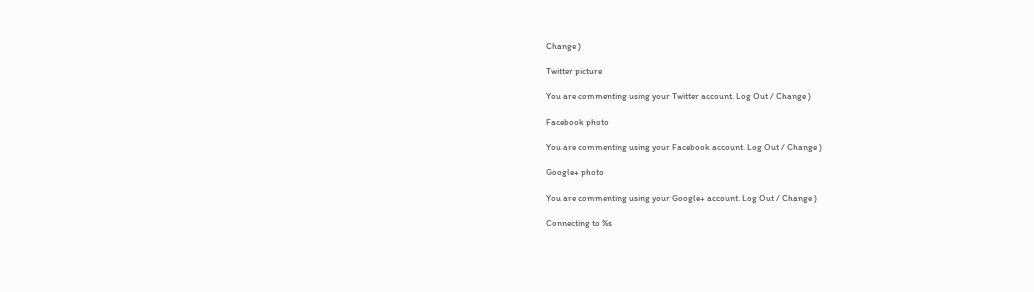Change )

Twitter picture

You are commenting using your Twitter account. Log Out / Change )

Facebook photo

You are commenting using your Facebook account. Log Out / Change )

Google+ photo

You are commenting using your Google+ account. Log Out / Change )

Connecting to %s